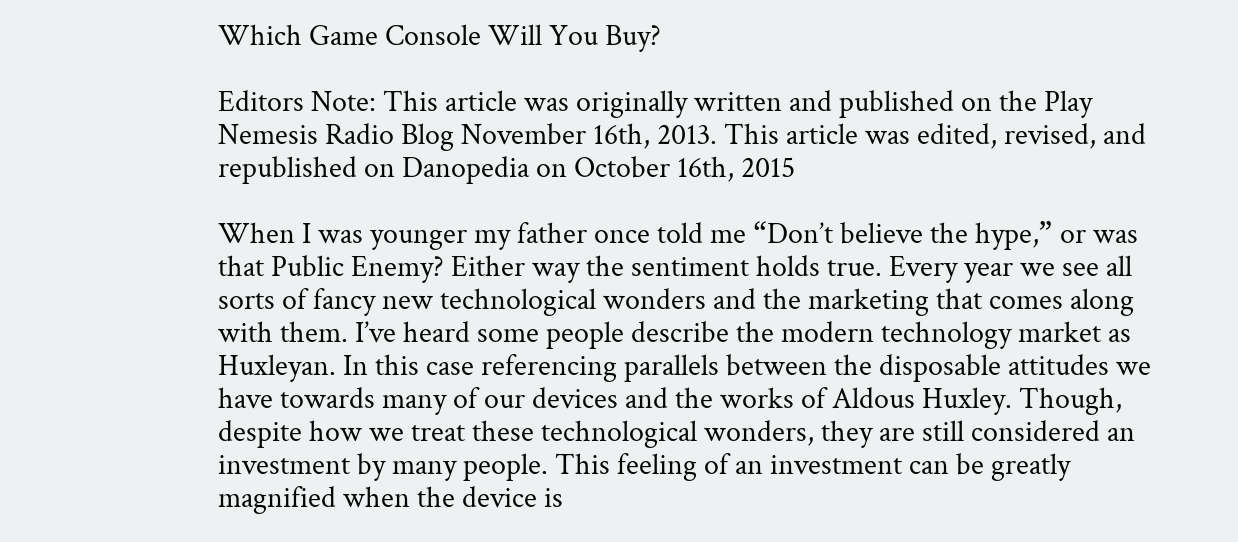Which Game Console Will You Buy?

Editors Note: This article was originally written and published on the Play Nemesis Radio Blog November 16th, 2013. This article was edited, revised, and republished on Danopedia on October 16th, 2015

When I was younger my father once told me “Don’t believe the hype,” or was that Public Enemy? Either way the sentiment holds true. Every year we see all sorts of fancy new technological wonders and the marketing that comes along with them. I’ve heard some people describe the modern technology market as Huxleyan. In this case referencing parallels between the disposable attitudes we have towards many of our devices and the works of Aldous Huxley. Though, despite how we treat these technological wonders, they are still considered an investment by many people. This feeling of an investment can be greatly magnified when the device is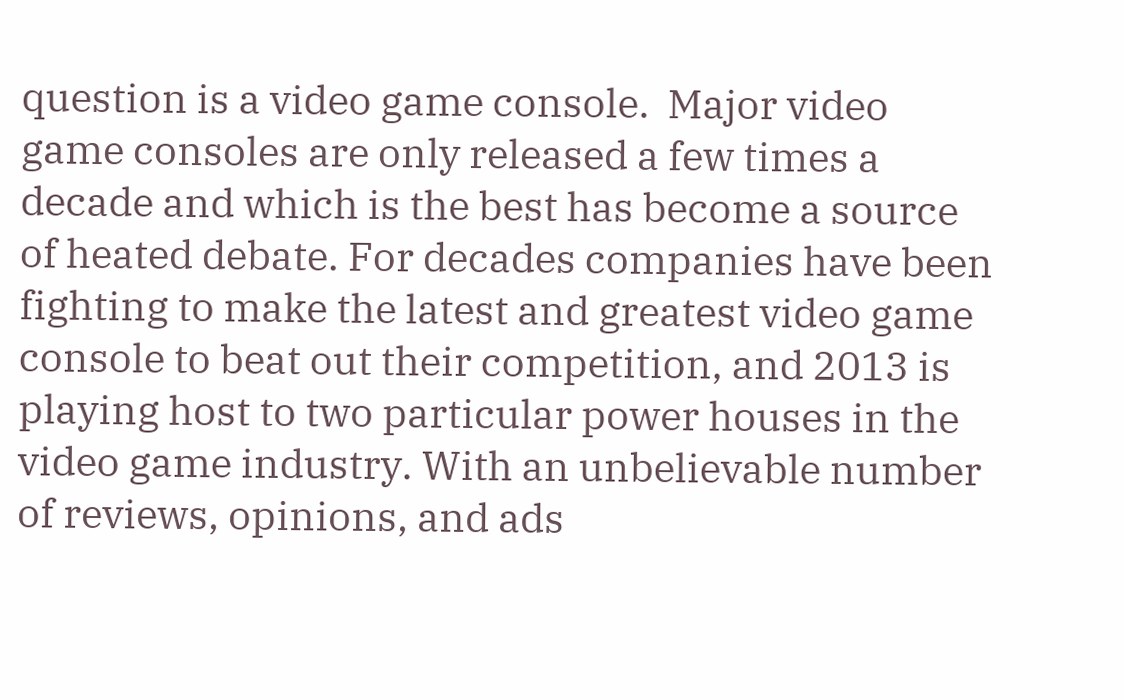question is a video game console.  Major video game consoles are only released a few times a decade and which is the best has become a source of heated debate. For decades companies have been fighting to make the latest and greatest video game console to beat out their competition, and 2013 is playing host to two particular power houses in the video game industry. With an unbelievable number of reviews, opinions, and ads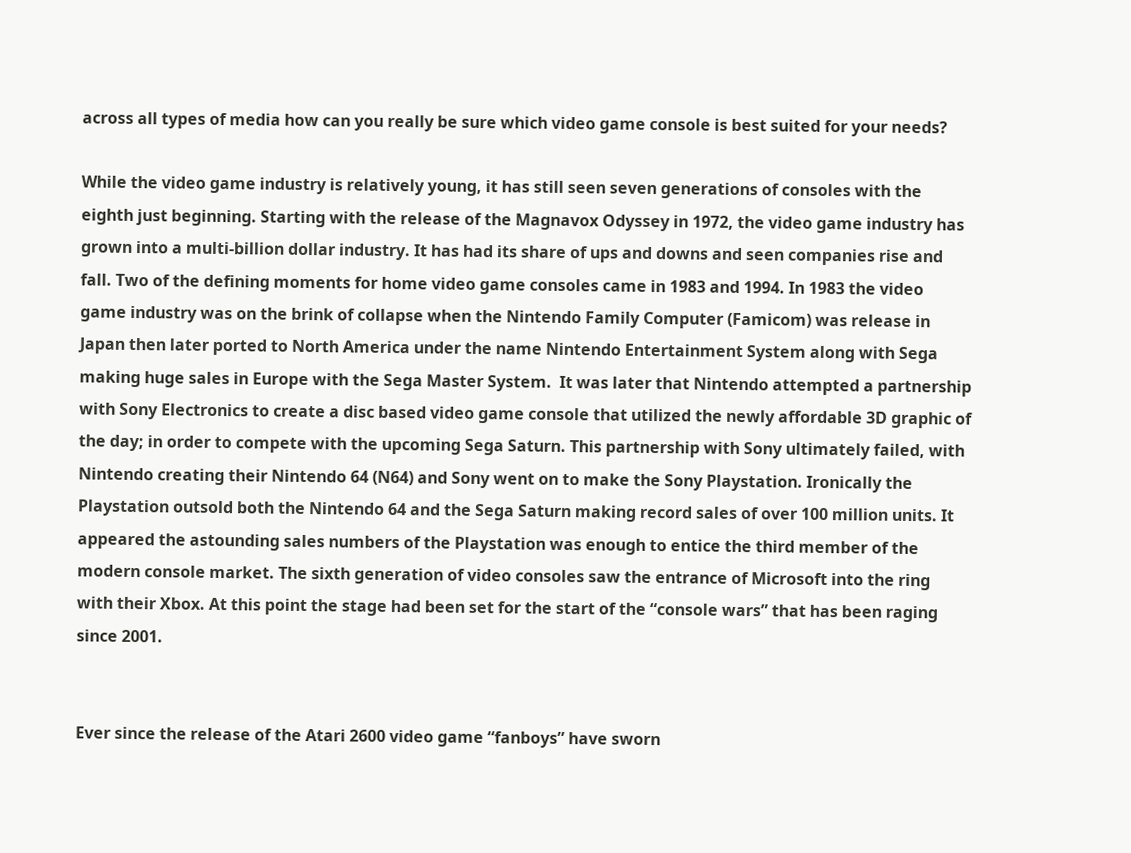across all types of media how can you really be sure which video game console is best suited for your needs?

While the video game industry is relatively young, it has still seen seven generations of consoles with the eighth just beginning. Starting with the release of the Magnavox Odyssey in 1972, the video game industry has grown into a multi-billion dollar industry. It has had its share of ups and downs and seen companies rise and fall. Two of the defining moments for home video game consoles came in 1983 and 1994. In 1983 the video game industry was on the brink of collapse when the Nintendo Family Computer (Famicom) was release in Japan then later ported to North America under the name Nintendo Entertainment System along with Sega making huge sales in Europe with the Sega Master System.  It was later that Nintendo attempted a partnership with Sony Electronics to create a disc based video game console that utilized the newly affordable 3D graphic of the day; in order to compete with the upcoming Sega Saturn. This partnership with Sony ultimately failed, with Nintendo creating their Nintendo 64 (N64) and Sony went on to make the Sony Playstation. Ironically the Playstation outsold both the Nintendo 64 and the Sega Saturn making record sales of over 100 million units. It appeared the astounding sales numbers of the Playstation was enough to entice the third member of the modern console market. The sixth generation of video consoles saw the entrance of Microsoft into the ring with their Xbox. At this point the stage had been set for the start of the “console wars” that has been raging since 2001.


Ever since the release of the Atari 2600 video game “fanboys” have sworn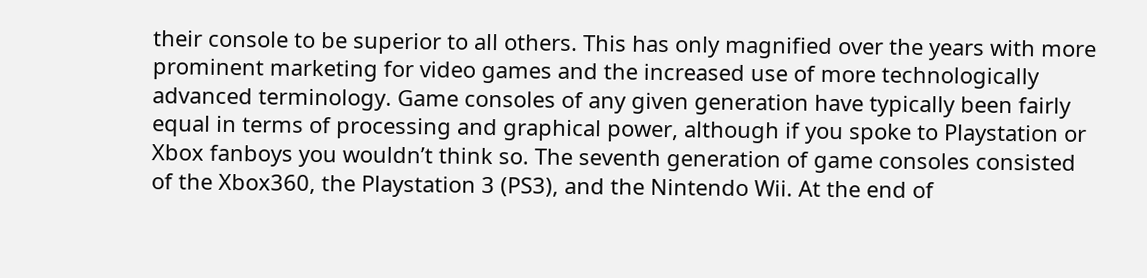their console to be superior to all others. This has only magnified over the years with more prominent marketing for video games and the increased use of more technologically advanced terminology. Game consoles of any given generation have typically been fairly equal in terms of processing and graphical power, although if you spoke to Playstation or Xbox fanboys you wouldn’t think so. The seventh generation of game consoles consisted of the Xbox360, the Playstation 3 (PS3), and the Nintendo Wii. At the end of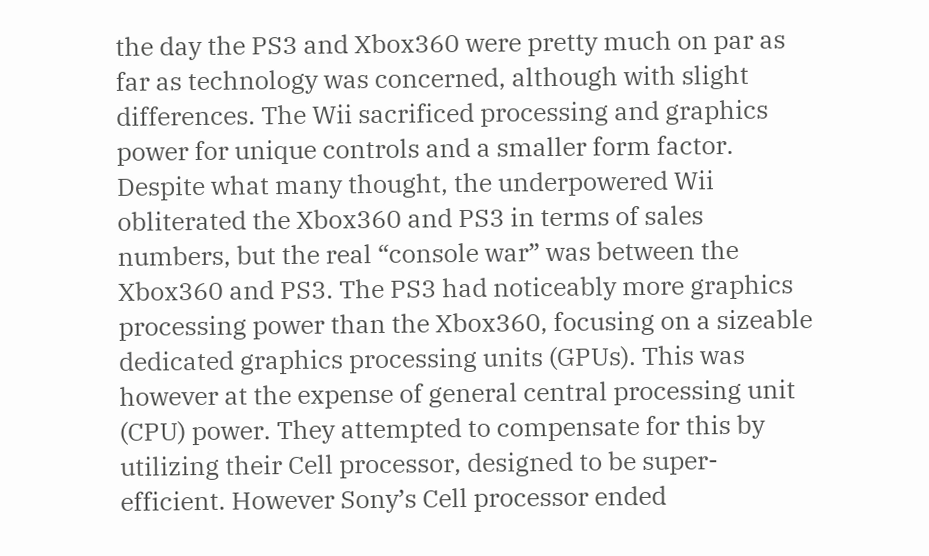the day the PS3 and Xbox360 were pretty much on par as far as technology was concerned, although with slight differences. The Wii sacrificed processing and graphics power for unique controls and a smaller form factor. Despite what many thought, the underpowered Wii obliterated the Xbox360 and PS3 in terms of sales numbers, but the real “console war” was between the Xbox360 and PS3. The PS3 had noticeably more graphics processing power than the Xbox360, focusing on a sizeable dedicated graphics processing units (GPUs). This was however at the expense of general central processing unit (CPU) power. They attempted to compensate for this by utilizing their Cell processor, designed to be super-efficient. However Sony’s Cell processor ended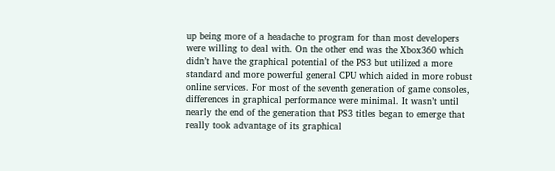up being more of a headache to program for than most developers were willing to deal with. On the other end was the Xbox360 which didn’t have the graphical potential of the PS3 but utilized a more standard and more powerful general CPU which aided in more robust online services. For most of the seventh generation of game consoles, differences in graphical performance were minimal. It wasn’t until nearly the end of the generation that PS3 titles began to emerge that really took advantage of its graphical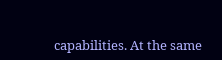capabilities. At the same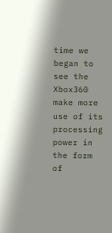time we began to see the Xbox360 make more use of its processing power in the form of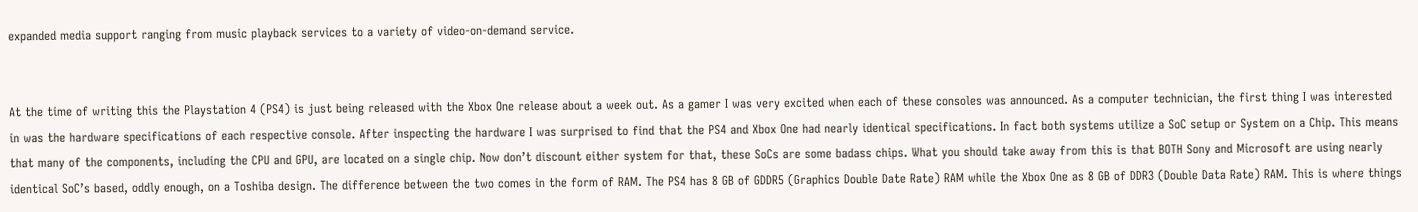expanded media support ranging from music playback services to a variety of video-on-demand service.


At the time of writing this the Playstation 4 (PS4) is just being released with the Xbox One release about a week out. As a gamer I was very excited when each of these consoles was announced. As a computer technician, the first thing I was interested in was the hardware specifications of each respective console. After inspecting the hardware I was surprised to find that the PS4 and Xbox One had nearly identical specifications. In fact both systems utilize a SoC setup or System on a Chip. This means that many of the components, including the CPU and GPU, are located on a single chip. Now don’t discount either system for that, these SoCs are some badass chips. What you should take away from this is that BOTH Sony and Microsoft are using nearly identical SoC’s based, oddly enough, on a Toshiba design. The difference between the two comes in the form of RAM. The PS4 has 8 GB of GDDR5 (Graphics Double Date Rate) RAM while the Xbox One as 8 GB of DDR3 (Double Data Rate) RAM. This is where things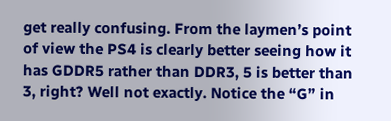get really confusing. From the laymen’s point of view the PS4 is clearly better seeing how it has GDDR5 rather than DDR3, 5 is better than 3, right? Well not exactly. Notice the “G” in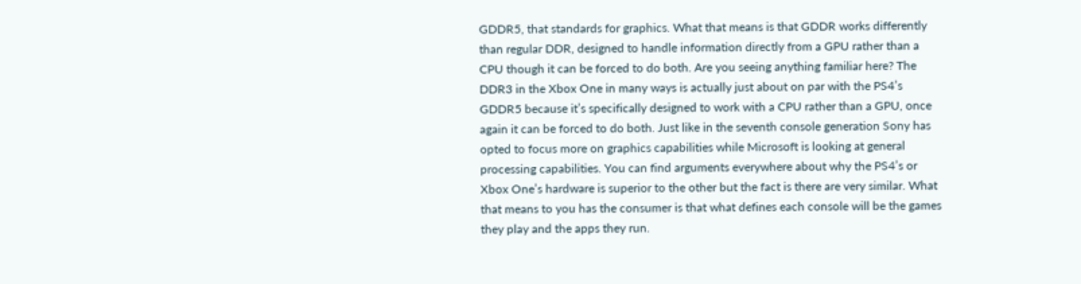GDDR5, that standards for graphics. What that means is that GDDR works differently than regular DDR, designed to handle information directly from a GPU rather than a CPU though it can be forced to do both. Are you seeing anything familiar here? The DDR3 in the Xbox One in many ways is actually just about on par with the PS4’s GDDR5 because it’s specifically designed to work with a CPU rather than a GPU, once again it can be forced to do both. Just like in the seventh console generation Sony has opted to focus more on graphics capabilities while Microsoft is looking at general processing capabilities. You can find arguments everywhere about why the PS4’s or Xbox One’s hardware is superior to the other but the fact is there are very similar. What that means to you has the consumer is that what defines each console will be the games they play and the apps they run.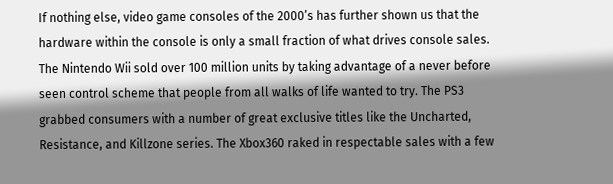If nothing else, video game consoles of the 2000’s has further shown us that the hardware within the console is only a small fraction of what drives console sales. The Nintendo Wii sold over 100 million units by taking advantage of a never before seen control scheme that people from all walks of life wanted to try. The PS3 grabbed consumers with a number of great exclusive titles like the Uncharted, Resistance, and Killzone series. The Xbox360 raked in respectable sales with a few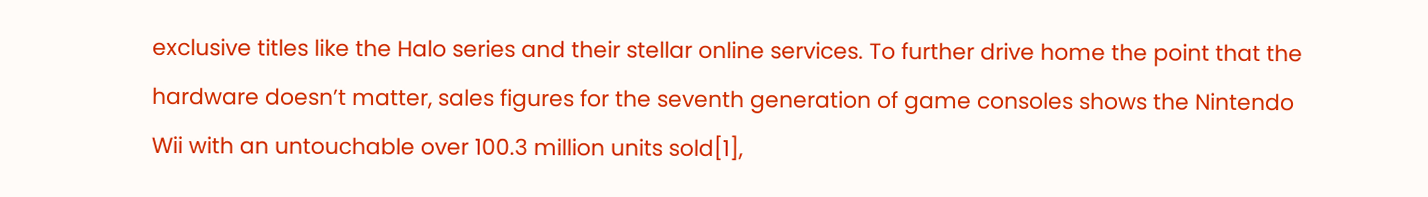exclusive titles like the Halo series and their stellar online services. To further drive home the point that the hardware doesn’t matter, sales figures for the seventh generation of game consoles shows the Nintendo Wii with an untouchable over 100.3 million units sold[1],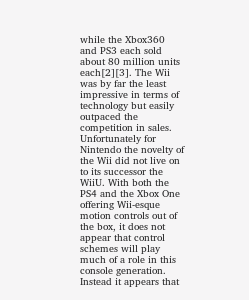while the Xbox360 and PS3 each sold about 80 million units each[2][3]. The Wii was by far the least impressive in terms of technology but easily outpaced the competition in sales. Unfortunately for Nintendo the novelty of the Wii did not live on to its successor the WiiU. With both the PS4 and the Xbox One offering Wii-esque motion controls out of the box, it does not appear that control schemes will play much of a role in this console generation. Instead it appears that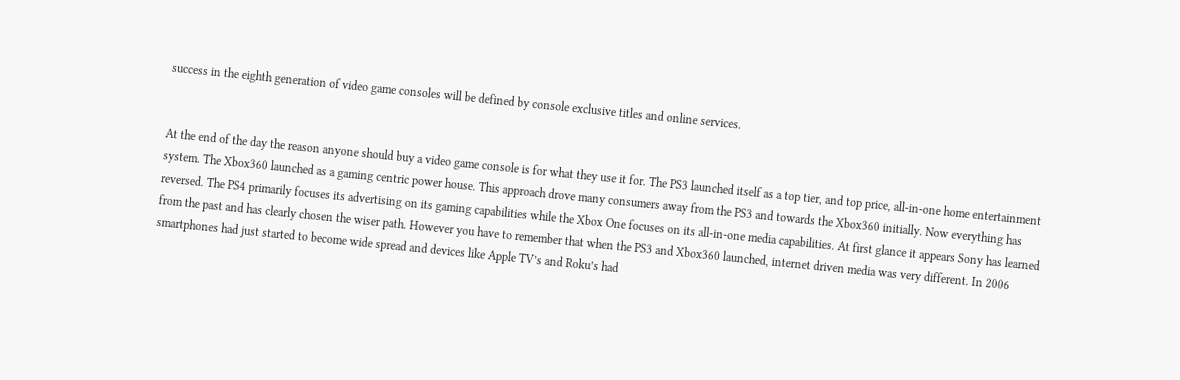success in the eighth generation of video game consoles will be defined by console exclusive titles and online services.


At the end of the day the reason anyone should buy a video game console is for what they use it for. The PS3 launched itself as a top tier, and top price, all-in-one home entertainment system. The Xbox360 launched as a gaming centric power house. This approach drove many consumers away from the PS3 and towards the Xbox360 initially. Now everything has reversed. The PS4 primarily focuses its advertising on its gaming capabilities while the Xbox One focuses on its all-in-one media capabilities. At first glance it appears Sony has learned from the past and has clearly chosen the wiser path. However you have to remember that when the PS3 and Xbox360 launched, internet driven media was very different. In 2006 smartphones had just started to become wide spread and devices like Apple TV’s and Roku’s had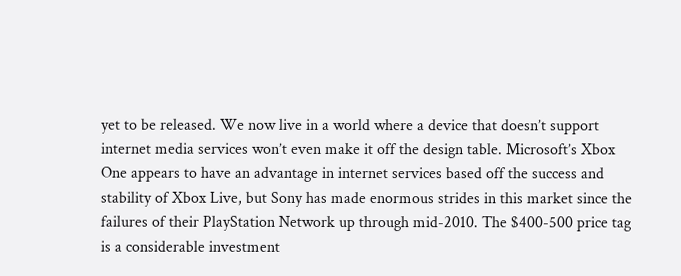yet to be released. We now live in a world where a device that doesn’t support internet media services won’t even make it off the design table. Microsoft’s Xbox One appears to have an advantage in internet services based off the success and stability of Xbox Live, but Sony has made enormous strides in this market since the failures of their PlayStation Network up through mid-2010. The $400-500 price tag is a considerable investment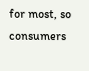for most, so consumers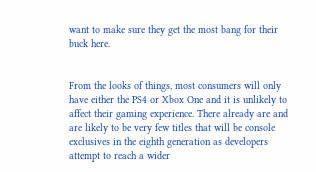want to make sure they get the most bang for their buck here.


From the looks of things, most consumers will only have either the PS4 or Xbox One and it is unlikely to affect their gaming experience. There already are and are likely to be very few titles that will be console exclusives in the eighth generation as developers attempt to reach a wider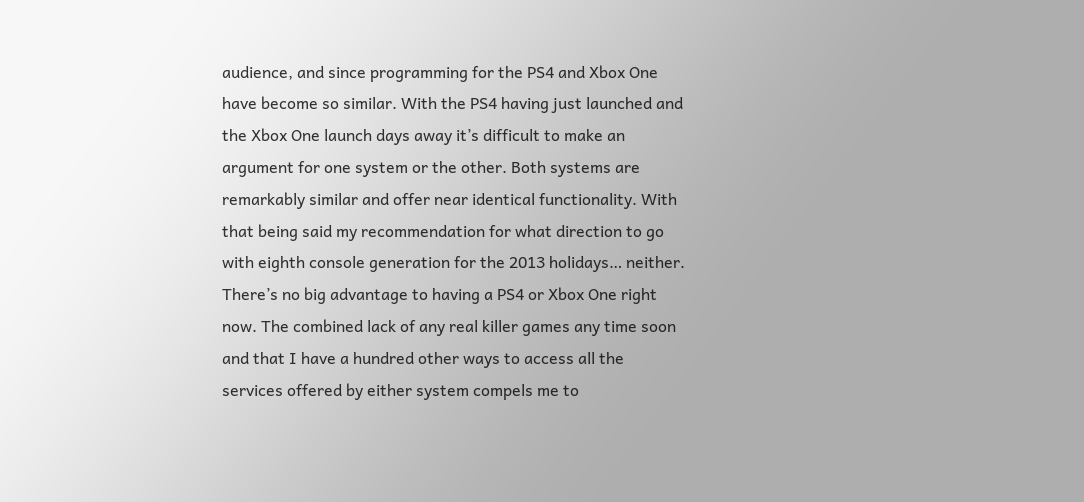audience, and since programming for the PS4 and Xbox One have become so similar. With the PS4 having just launched and the Xbox One launch days away it’s difficult to make an argument for one system or the other. Both systems are remarkably similar and offer near identical functionality. With that being said my recommendation for what direction to go with eighth console generation for the 2013 holidays… neither. There’s no big advantage to having a PS4 or Xbox One right now. The combined lack of any real killer games any time soon and that I have a hundred other ways to access all the services offered by either system compels me to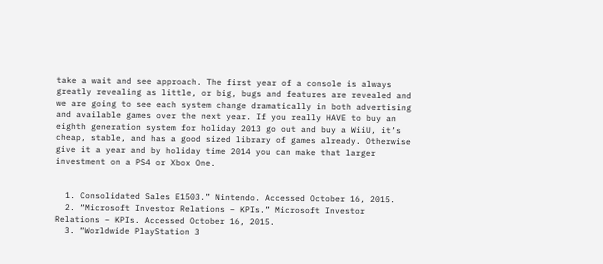take a wait and see approach. The first year of a console is always greatly revealing as little, or big, bugs and features are revealed and we are going to see each system change dramatically in both advertising and available games over the next year. If you really HAVE to buy an eighth generation system for holiday 2013 go out and buy a WiiU, it’s cheap, stable, and has a good sized library of games already. Otherwise give it a year and by holiday time 2014 you can make that larger investment on a PS4 or Xbox One.


  1. Consolidated Sales E1503.” Nintendo. Accessed October 16, 2015.
  2. “Microsoft Investor Relations – KPIs.” Microsoft Investor Relations – KPIs. Accessed October 16, 2015.
  3. “Worldwide PlayStation 3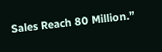Sales Reach 80 Million.”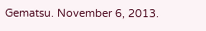Gematsu. November 6, 2013.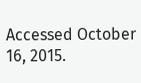Accessed October 16, 2015.